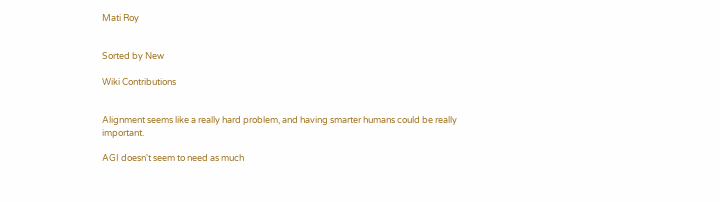Mati Roy


Sorted by New

Wiki Contributions


Alignment seems like a really hard problem, and having smarter humans could be really important.

AGI doesn't seem to need as much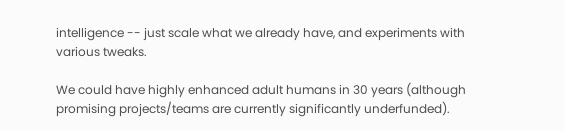intelligence -- just scale what we already have, and experiments with various tweaks.

We could have highly enhanced adult humans in 30 years (although promising projects/teams are currently significantly underfunded).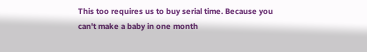This too requires us to buy serial time. Because you can't make a baby in one month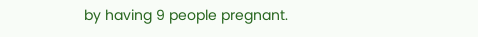by having 9 people pregnant.